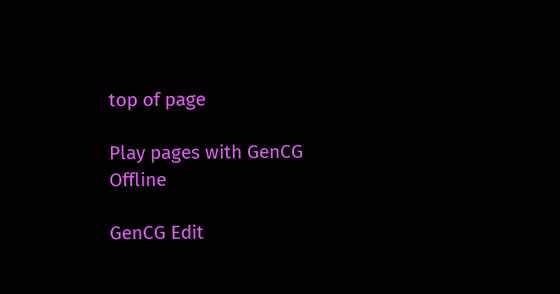top of page

Play pages with GenCG Offline

GenCG Edit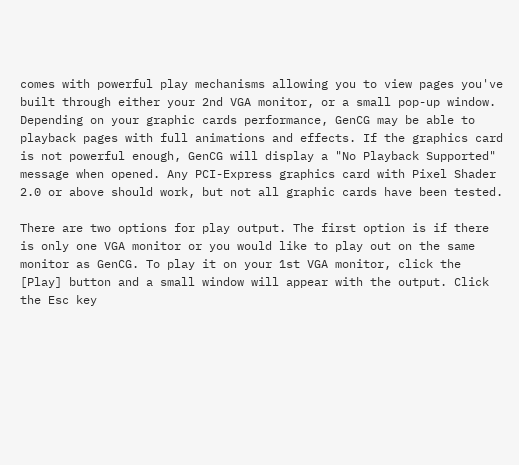comes with powerful play mechanisms allowing you to view pages you've built through either your 2nd VGA monitor, or a small pop-up window. Depending on your graphic cards performance, GenCG may be able to playback pages with full animations and effects. If the graphics card is not powerful enough, GenCG will display a "No Playback Supported" message when opened. Any PCI-Express graphics card with Pixel Shader 2.0 or above should work, but not all graphic cards have been tested.

There are two options for play output. The first option is if there is only one VGA monitor or you would like to play out on the same monitor as GenCG. To play it on your 1st VGA monitor, click the [Play] button and a small window will appear with the output. Click the Esc key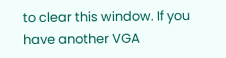to clear this window. If you have another VGA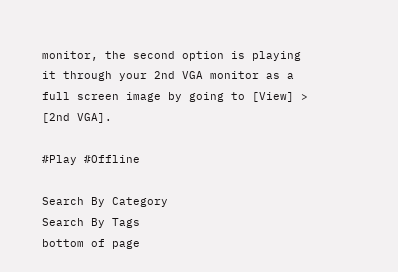monitor, the second option is playing it through your 2nd VGA monitor as a full screen image by going to [View] > [2nd VGA].

#Play #Offline

Search By Category
Search By Tags
bottom of page